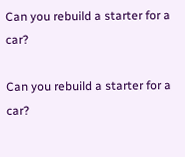Can you rebuild a starter for a car?

Can you rebuild a starter for a car?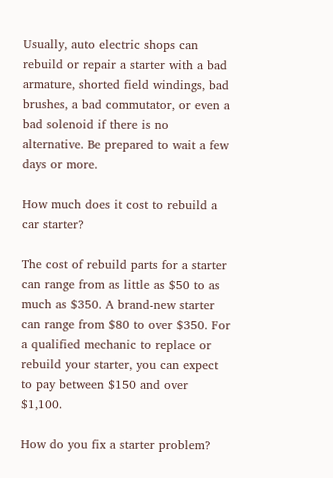Usually, auto electric shops can rebuild or repair a starter with a bad armature, shorted field windings, bad brushes, a bad commutator, or even a bad solenoid if there is no alternative. Be prepared to wait a few days or more.

How much does it cost to rebuild a car starter?

The cost of rebuild parts for a starter can range from as little as $50 to as much as $350. A brand-new starter can range from $80 to over $350. For a qualified mechanic to replace or rebuild your starter, you can expect to pay between $150 and over $1,100.

How do you fix a starter problem?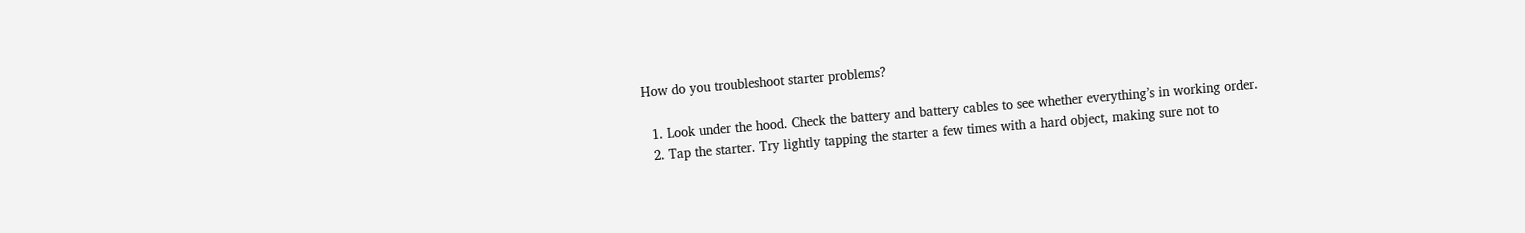How do you troubleshoot starter problems?

  1. Look under the hood. Check the battery and battery cables to see whether everything’s in working order.
  2. Tap the starter. Try lightly tapping the starter a few times with a hard object, making sure not to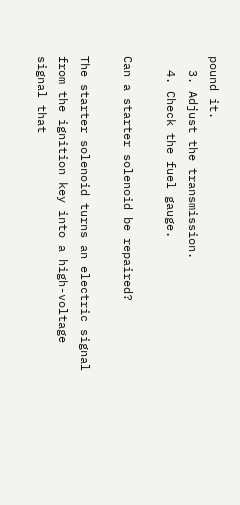pound it.
  3. Adjust the transmission.
  4. Check the fuel gauge.

Can a starter solenoid be repaired?

The starter solenoid turns an electric signal from the ignition key into a high-voltage signal that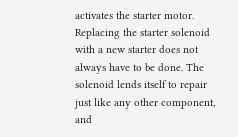activates the starter motor. Replacing the starter solenoid with a new starter does not always have to be done. The solenoid lends itself to repair just like any other component, and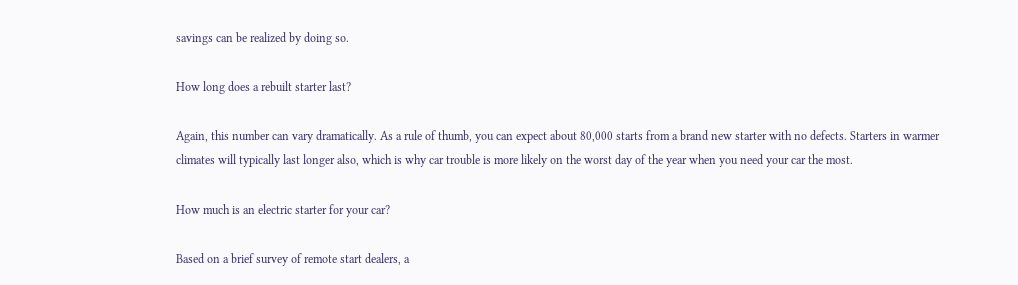savings can be realized by doing so.

How long does a rebuilt starter last?

Again, this number can vary dramatically. As a rule of thumb, you can expect about 80,000 starts from a brand new starter with no defects. Starters in warmer climates will typically last longer also, which is why car trouble is more likely on the worst day of the year when you need your car the most.

How much is an electric starter for your car?

Based on a brief survey of remote start dealers, a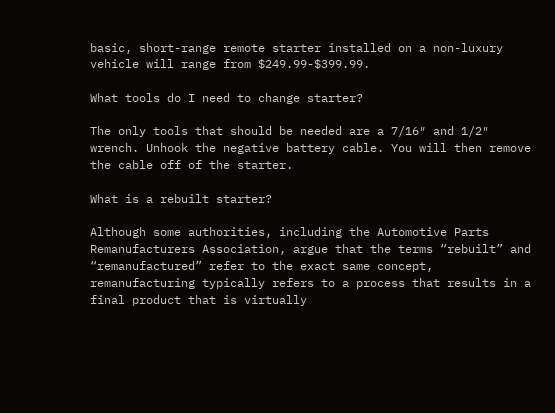basic, short-range remote starter installed on a non-luxury vehicle will range from $249.99-$399.99.

What tools do I need to change starter?

The only tools that should be needed are a 7/16″ and 1/2″ wrench. Unhook the negative battery cable. You will then remove the cable off of the starter.

What is a rebuilt starter?

Although some authorities, including the Automotive Parts Remanufacturers Association, argue that the terms “rebuilt” and “remanufactured” refer to the exact same concept, remanufacturing typically refers to a process that results in a final product that is virtually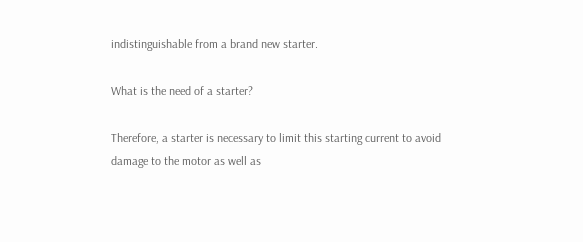indistinguishable from a brand new starter.

What is the need of a starter?

Therefore, a starter is necessary to limit this starting current to avoid damage to the motor as well as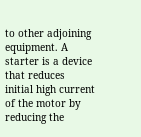to other adjoining equipment. A starter is a device that reduces initial high current of the motor by reducing the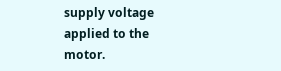supply voltage applied to the motor.